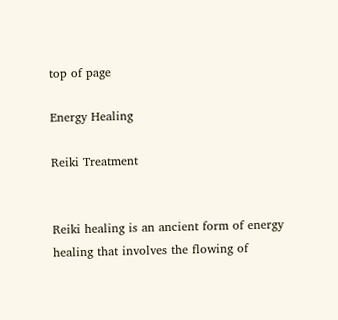top of page

Energy Healing

Reiki Treatment


Reiki healing is an ancient form of energy healing that involves the flowing of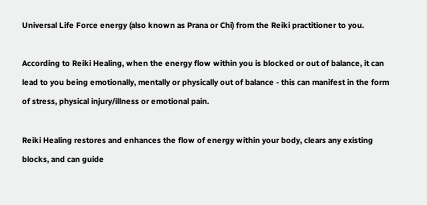Universal Life Force energy (also known as Prana or Chi) from the Reiki practitioner to you.

According to Reiki Healing, when the energy flow within you is blocked or out of balance, it can lead to you being emotionally, mentally or physically out of balance - this can manifest in the form of stress, physical injury/illness or emotional pain.

Reiki Healing restores and enhances the flow of energy within your body, clears any existing blocks, and can guide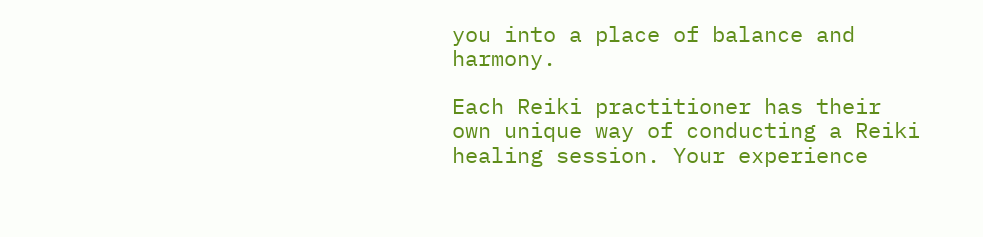you into a place of balance and harmony.

Each Reiki practitioner has their own unique way of conducting a Reiki healing session. Your experience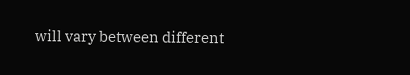will vary between different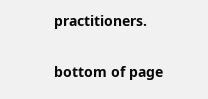practitioners.

bottom of page